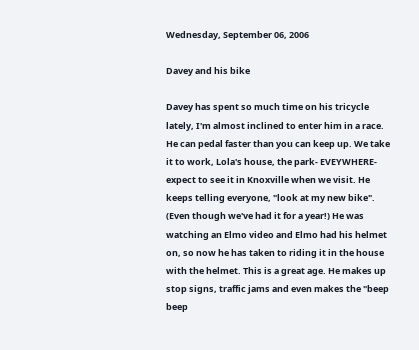Wednesday, September 06, 2006

Davey and his bike

Davey has spent so much time on his tricycle lately, I'm almost inclined to enter him in a race. He can pedal faster than you can keep up. We take it to work, Lola's house, the park- EVEYWHERE- expect to see it in Knoxville when we visit. He keeps telling everyone, "look at my new bike". (Even though we've had it for a year!) He was watching an Elmo video and Elmo had his helmet on, so now he has taken to riding it in the house with the helmet. This is a great age. He makes up stop signs, traffic jams and even makes the "beep beep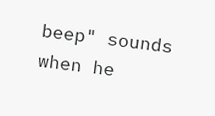beep" sounds when he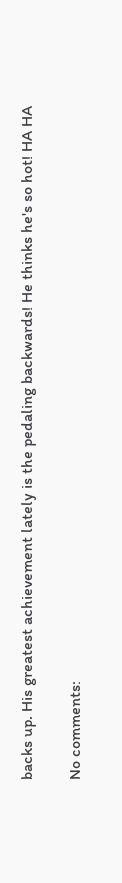backs up. His greatest achievement lately is the pedaling backwards! He thinks he's so hot! HA HA

No comments: